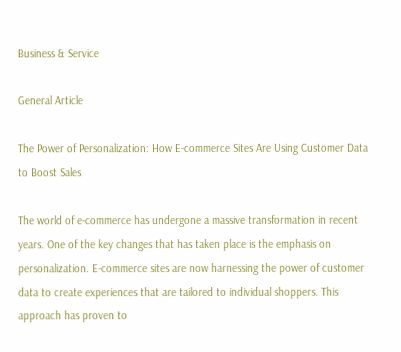Business & Service

General Article

The Power of Personalization: How E-commerce Sites Are Using Customer Data to Boost Sales

The world of e-commerce has undergone a massive transformation in recent years. One of the key changes that has taken place is the emphasis on personalization. E-commerce sites are now harnessing the power of customer data to create experiences that are tailored to individual shoppers. This approach has proven to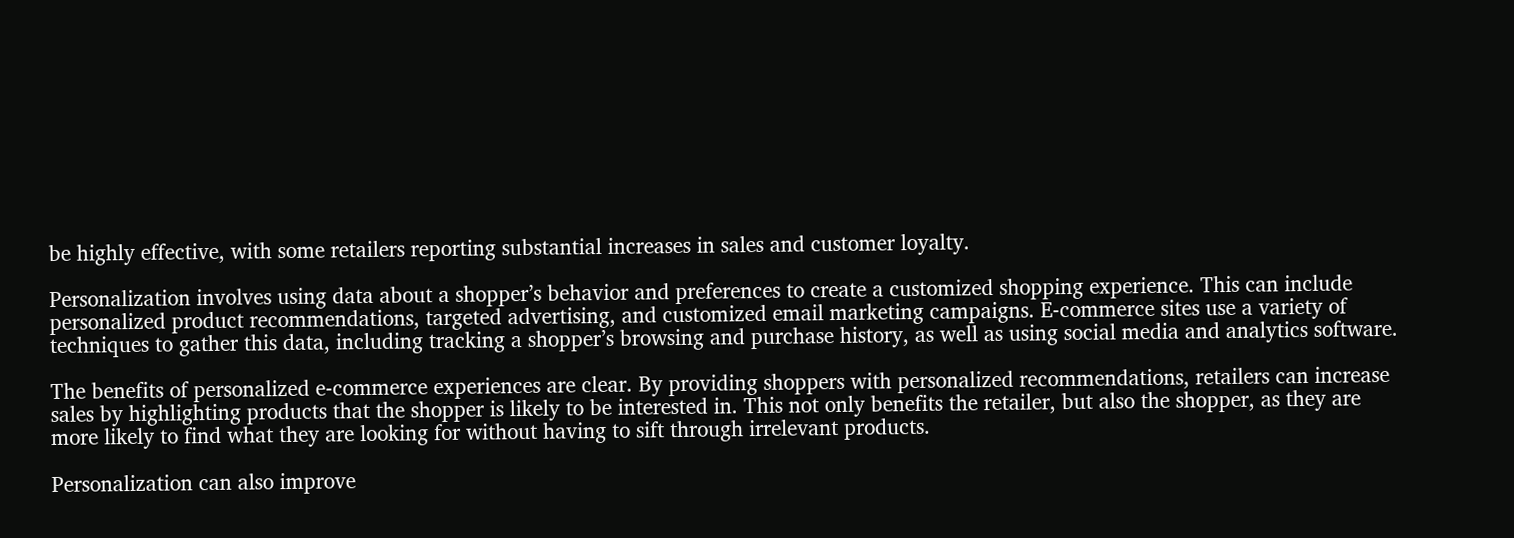be highly effective, with some retailers reporting substantial increases in sales and customer loyalty.

Personalization involves using data about a shopper’s behavior and preferences to create a customized shopping experience. This can include personalized product recommendations, targeted advertising, and customized email marketing campaigns. E-commerce sites use a variety of techniques to gather this data, including tracking a shopper’s browsing and purchase history, as well as using social media and analytics software.

The benefits of personalized e-commerce experiences are clear. By providing shoppers with personalized recommendations, retailers can increase sales by highlighting products that the shopper is likely to be interested in. This not only benefits the retailer, but also the shopper, as they are more likely to find what they are looking for without having to sift through irrelevant products.

Personalization can also improve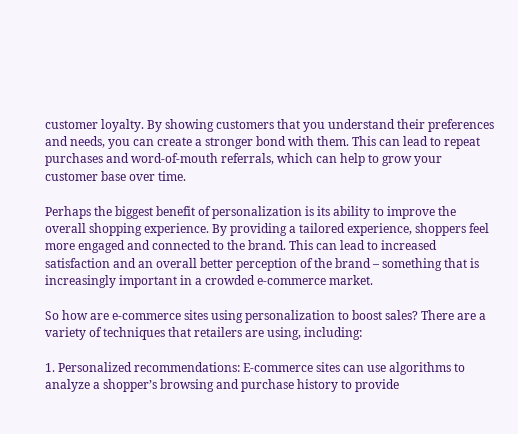customer loyalty. By showing customers that you understand their preferences and needs, you can create a stronger bond with them. This can lead to repeat purchases and word-of-mouth referrals, which can help to grow your customer base over time.

Perhaps the biggest benefit of personalization is its ability to improve the overall shopping experience. By providing a tailored experience, shoppers feel more engaged and connected to the brand. This can lead to increased satisfaction and an overall better perception of the brand – something that is increasingly important in a crowded e-commerce market.

So how are e-commerce sites using personalization to boost sales? There are a variety of techniques that retailers are using, including:

1. Personalized recommendations: E-commerce sites can use algorithms to analyze a shopper’s browsing and purchase history to provide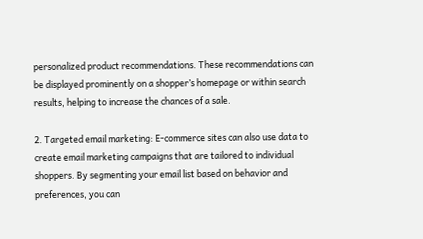personalized product recommendations. These recommendations can be displayed prominently on a shopper’s homepage or within search results, helping to increase the chances of a sale.

2. Targeted email marketing: E-commerce sites can also use data to create email marketing campaigns that are tailored to individual shoppers. By segmenting your email list based on behavior and preferences, you can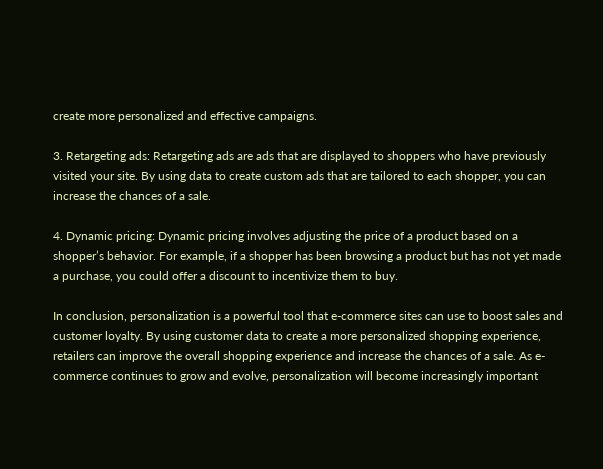create more personalized and effective campaigns.

3. Retargeting ads: Retargeting ads are ads that are displayed to shoppers who have previously visited your site. By using data to create custom ads that are tailored to each shopper, you can increase the chances of a sale.

4. Dynamic pricing: Dynamic pricing involves adjusting the price of a product based on a shopper’s behavior. For example, if a shopper has been browsing a product but has not yet made a purchase, you could offer a discount to incentivize them to buy.

In conclusion, personalization is a powerful tool that e-commerce sites can use to boost sales and customer loyalty. By using customer data to create a more personalized shopping experience, retailers can improve the overall shopping experience and increase the chances of a sale. As e-commerce continues to grow and evolve, personalization will become increasingly important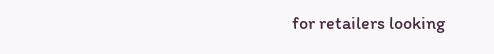for retailers looking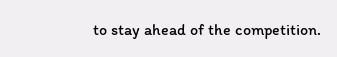to stay ahead of the competition.